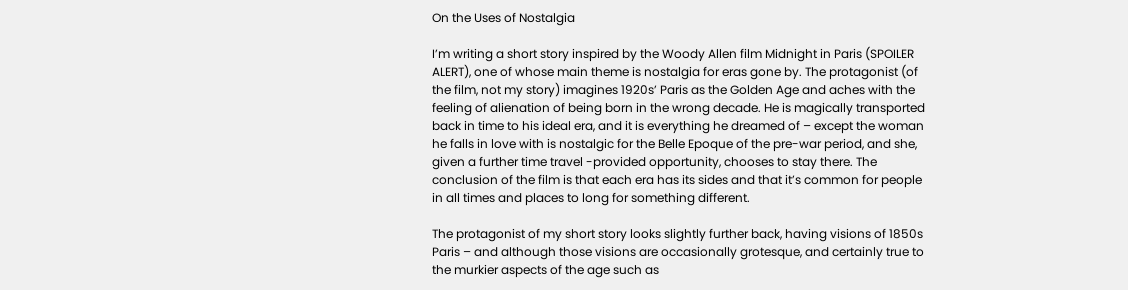On the Uses of Nostalgia

I’m writing a short story inspired by the Woody Allen film Midnight in Paris (SPOILER ALERT), one of whose main theme is nostalgia for eras gone by. The protagonist (of the film, not my story) imagines 1920s’ Paris as the Golden Age and aches with the feeling of alienation of being born in the wrong decade. He is magically transported back in time to his ideal era, and it is everything he dreamed of – except the woman he falls in love with is nostalgic for the Belle Epoque of the pre-war period, and she, given a further time travel -provided opportunity, chooses to stay there. The conclusion of the film is that each era has its sides and that it’s common for people in all times and places to long for something different.

The protagonist of my short story looks slightly further back, having visions of 1850s Paris – and although those visions are occasionally grotesque, and certainly true to the murkier aspects of the age such as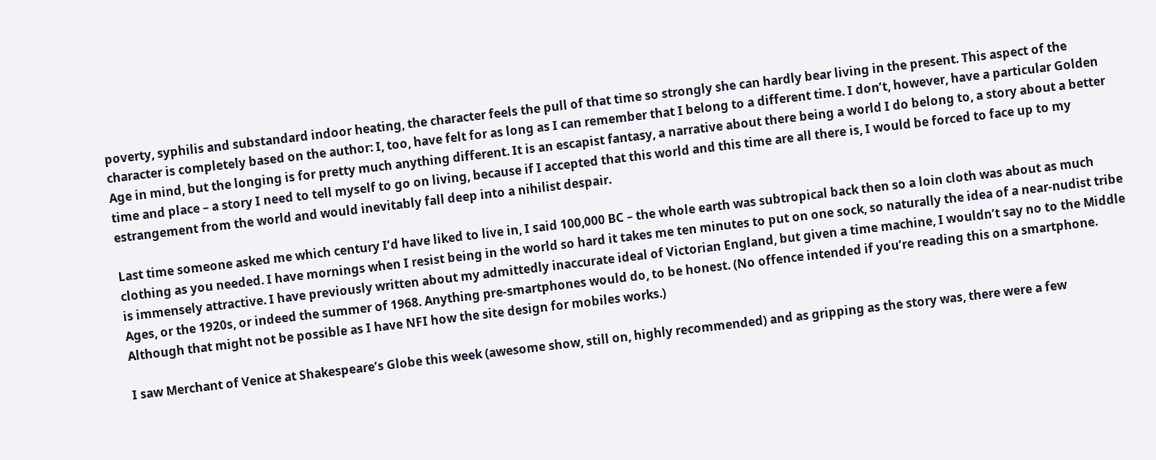poverty, syphilis and substandard indoor heating, the character feels the pull of that time so strongly she can hardly bear living in the present. This aspect of the character is completely based on the author: I, too, have felt for as long as I can remember that I belong to a different time. I don’t, however, have a particular Golden Age in mind, but the longing is for pretty much anything different. It is an escapist fantasy, a narrative about there being a world I do belong to, a story about a better time and place – a story I need to tell myself to go on living, because if I accepted that this world and this time are all there is, I would be forced to face up to my estrangement from the world and would inevitably fall deep into a nihilist despair.

Last time someone asked me which century I’d have liked to live in, I said 100,000 BC – the whole earth was subtropical back then so a loin cloth was about as much clothing as you needed. I have mornings when I resist being in the world so hard it takes me ten minutes to put on one sock, so naturally the idea of a near-nudist tribe is immensely attractive. I have previously written about my admittedly inaccurate ideal of Victorian England, but given a time machine, I wouldn’t say no to the Middle Ages, or the 1920s, or indeed the summer of 1968. Anything pre-smartphones would do, to be honest. (No offence intended if you’re reading this on a smartphone. Although that might not be possible as I have NFI how the site design for mobiles works.)

I saw Merchant of Venice at Shakespeare’s Globe this week (awesome show, still on, highly recommended) and as gripping as the story was, there were a few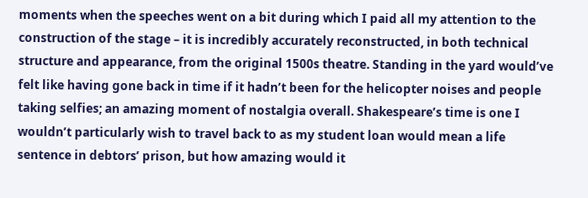moments when the speeches went on a bit during which I paid all my attention to the construction of the stage – it is incredibly accurately reconstructed, in both technical structure and appearance, from the original 1500s theatre. Standing in the yard would’ve felt like having gone back in time if it hadn’t been for the helicopter noises and people taking selfies; an amazing moment of nostalgia overall. Shakespeare’s time is one I wouldn’t particularly wish to travel back to as my student loan would mean a life sentence in debtors’ prison, but how amazing would it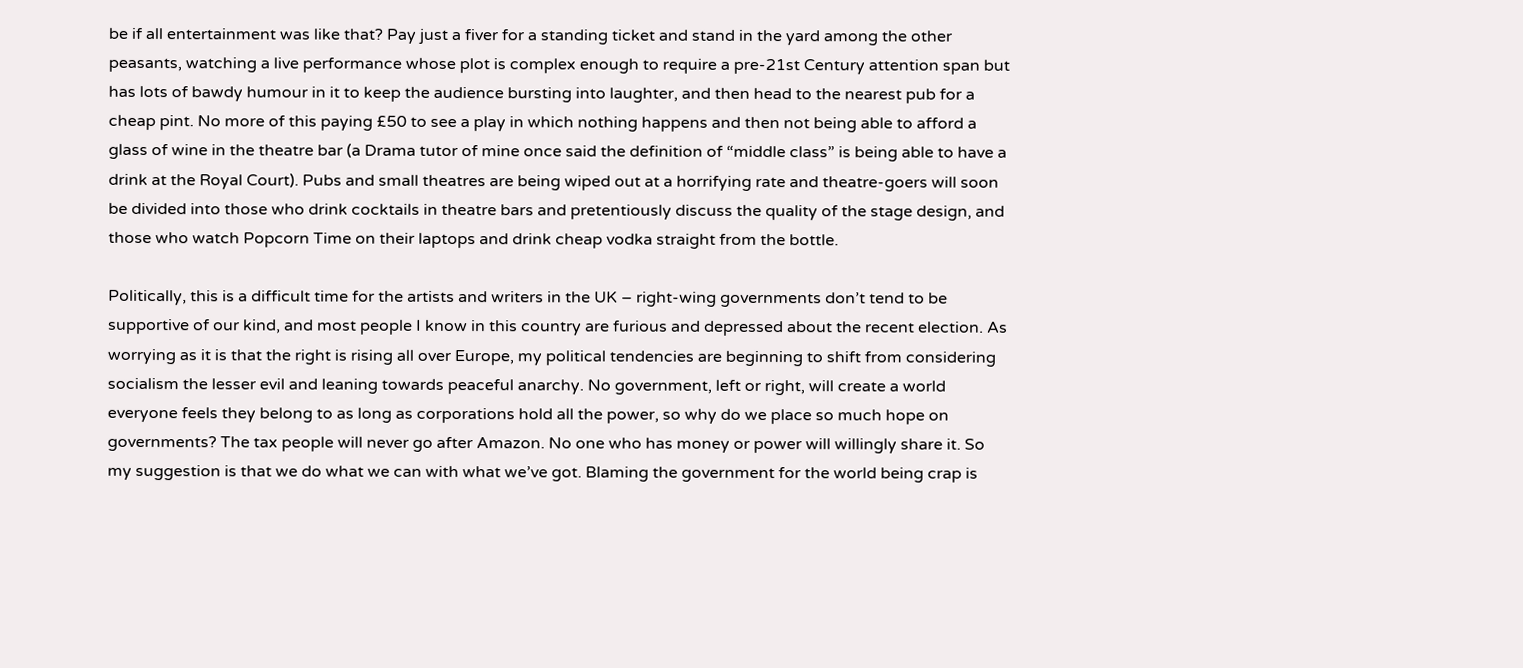be if all entertainment was like that? Pay just a fiver for a standing ticket and stand in the yard among the other peasants, watching a live performance whose plot is complex enough to require a pre-21st Century attention span but has lots of bawdy humour in it to keep the audience bursting into laughter, and then head to the nearest pub for a cheap pint. No more of this paying £50 to see a play in which nothing happens and then not being able to afford a glass of wine in the theatre bar (a Drama tutor of mine once said the definition of “middle class” is being able to have a drink at the Royal Court). Pubs and small theatres are being wiped out at a horrifying rate and theatre-goers will soon be divided into those who drink cocktails in theatre bars and pretentiously discuss the quality of the stage design, and those who watch Popcorn Time on their laptops and drink cheap vodka straight from the bottle.

Politically, this is a difficult time for the artists and writers in the UK – right-wing governments don’t tend to be supportive of our kind, and most people I know in this country are furious and depressed about the recent election. As worrying as it is that the right is rising all over Europe, my political tendencies are beginning to shift from considering socialism the lesser evil and leaning towards peaceful anarchy. No government, left or right, will create a world everyone feels they belong to as long as corporations hold all the power, so why do we place so much hope on governments? The tax people will never go after Amazon. No one who has money or power will willingly share it. So my suggestion is that we do what we can with what we’ve got. Blaming the government for the world being crap is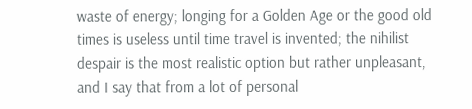waste of energy; longing for a Golden Age or the good old times is useless until time travel is invented; the nihilist despair is the most realistic option but rather unpleasant, and I say that from a lot of personal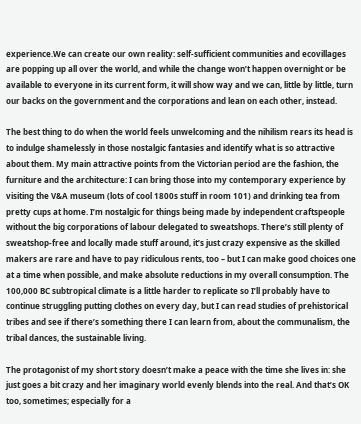experience.We can create our own reality: self-sufficient communities and ecovillages are popping up all over the world, and while the change won’t happen overnight or be available to everyone in its current form, it will show way and we can, little by little, turn our backs on the government and the corporations and lean on each other, instead.

The best thing to do when the world feels unwelcoming and the nihilism rears its head is to indulge shamelessly in those nostalgic fantasies and identify what is so attractive about them. My main attractive points from the Victorian period are the fashion, the furniture and the architecture: I can bring those into my contemporary experience by visiting the V&A museum (lots of cool 1800s stuff in room 101) and drinking tea from pretty cups at home. I’m nostalgic for things being made by independent craftspeople without the big corporations of labour delegated to sweatshops. There’s still plenty of sweatshop-free and locally made stuff around, it’s just crazy expensive as the skilled makers are rare and have to pay ridiculous rents, too – but I can make good choices one at a time when possible, and make absolute reductions in my overall consumption. The 100,000 BC subtropical climate is a little harder to replicate so I’ll probably have to continue struggling putting clothes on every day, but I can read studies of prehistorical tribes and see if there’s something there I can learn from, about the communalism, the tribal dances, the sustainable living.

The protagonist of my short story doesn’t make a peace with the time she lives in: she just goes a bit crazy and her imaginary world evenly blends into the real. And that’s OK too, sometimes; especially for a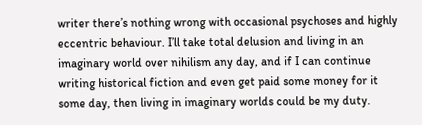writer there’s nothing wrong with occasional psychoses and highly eccentric behaviour. I’ll take total delusion and living in an imaginary world over nihilism any day, and if I can continue writing historical fiction and even get paid some money for it some day, then living in imaginary worlds could be my duty.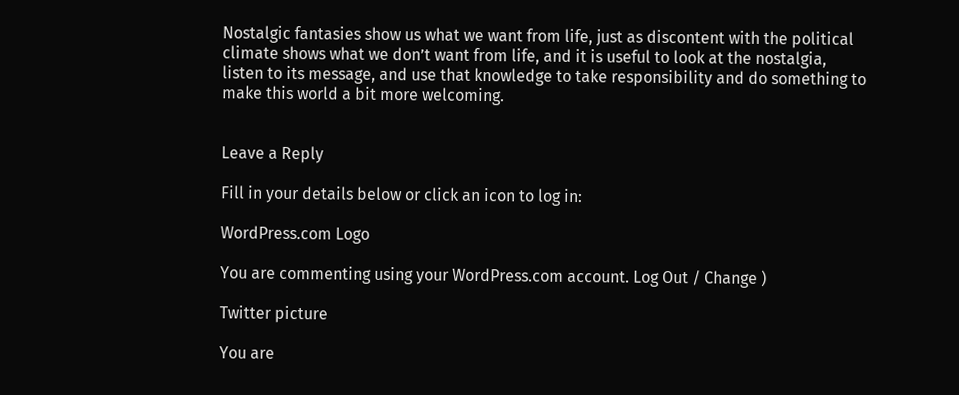Nostalgic fantasies show us what we want from life, just as discontent with the political climate shows what we don’t want from life, and it is useful to look at the nostalgia, listen to its message, and use that knowledge to take responsibility and do something to make this world a bit more welcoming.


Leave a Reply

Fill in your details below or click an icon to log in:

WordPress.com Logo

You are commenting using your WordPress.com account. Log Out / Change )

Twitter picture

You are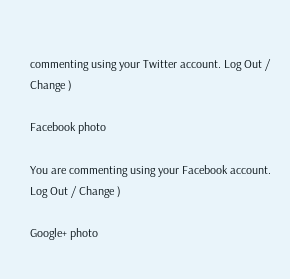commenting using your Twitter account. Log Out / Change )

Facebook photo

You are commenting using your Facebook account. Log Out / Change )

Google+ photo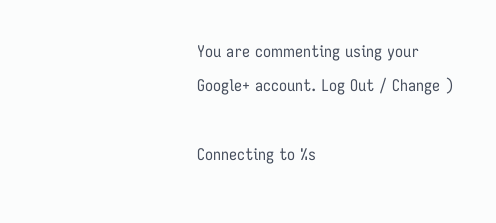You are commenting using your Google+ account. Log Out / Change )

Connecting to %s